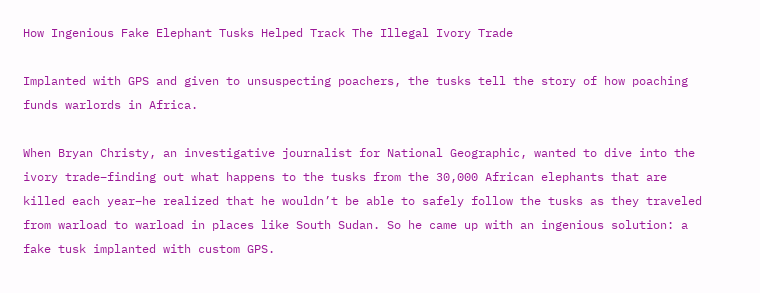How Ingenious Fake Elephant Tusks Helped Track The Illegal Ivory Trade

Implanted with GPS and given to unsuspecting poachers, the tusks tell the story of how poaching funds warlords in Africa.

When Bryan Christy, an investigative journalist for National Geographic, wanted to dive into the ivory trade–finding out what happens to the tusks from the 30,000 African elephants that are killed each year–he realized that he wouldn’t be able to safely follow the tusks as they traveled from warload to warload in places like South Sudan. So he came up with an ingenious solution: a fake tusk implanted with custom GPS.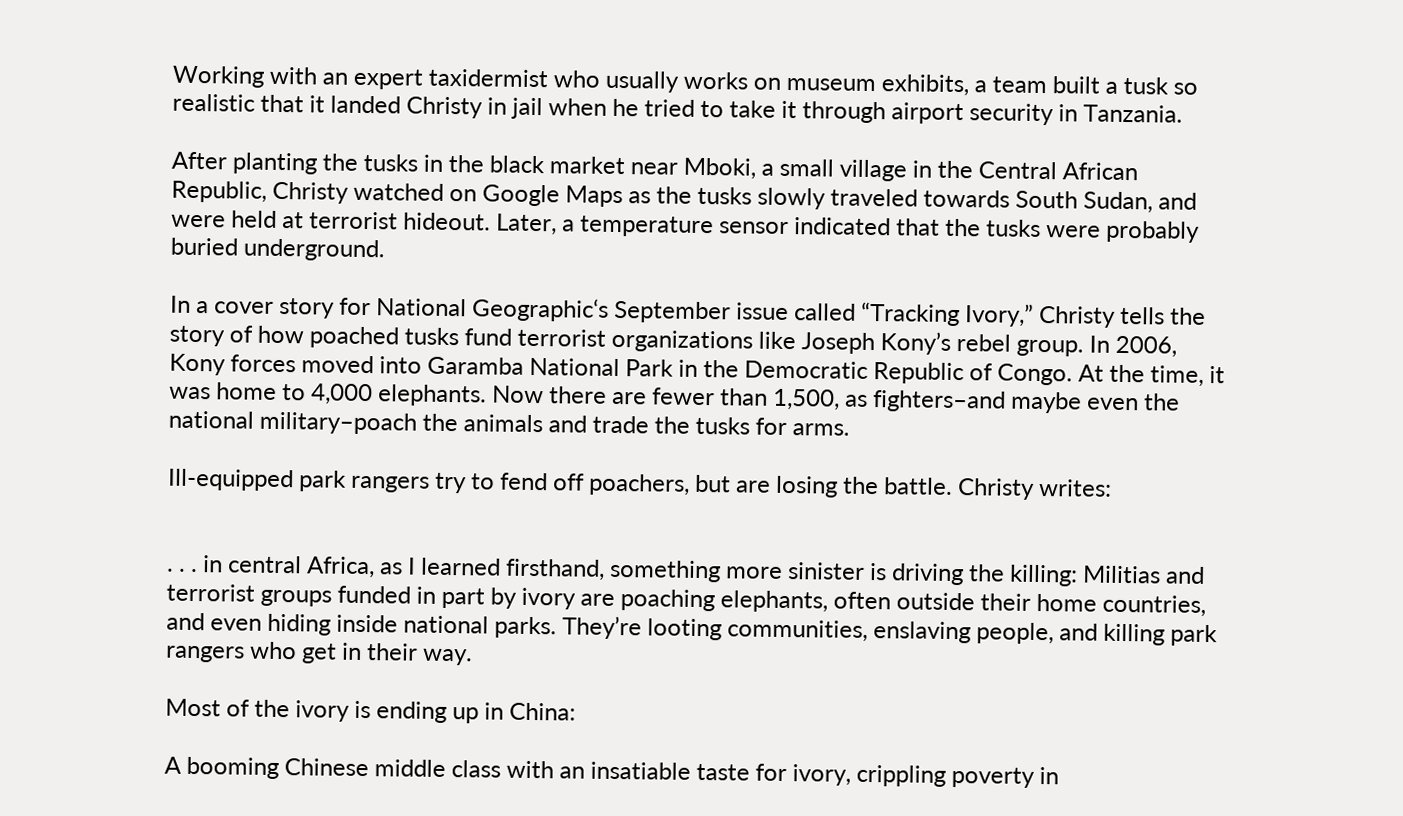Working with an expert taxidermist who usually works on museum exhibits, a team built a tusk so realistic that it landed Christy in jail when he tried to take it through airport security in Tanzania.

After planting the tusks in the black market near Mboki, a small village in the Central African Republic, Christy watched on Google Maps as the tusks slowly traveled towards South Sudan, and were held at terrorist hideout. Later, a temperature sensor indicated that the tusks were probably buried underground.

In a cover story for National Geographic‘s September issue called “Tracking Ivory,” Christy tells the story of how poached tusks fund terrorist organizations like Joseph Kony’s rebel group. In 2006, Kony forces moved into Garamba National Park in the Democratic Republic of Congo. At the time, it was home to 4,000 elephants. Now there are fewer than 1,500, as fighters–and maybe even the national military–poach the animals and trade the tusks for arms.

Ill-equipped park rangers try to fend off poachers, but are losing the battle. Christy writes:


. . . in central Africa, as I learned firsthand, something more sinister is driving the killing: Militias and terrorist groups funded in part by ivory are poaching elephants, often outside their home countries, and even hiding inside national parks. They’re looting communities, enslaving people, and killing park rangers who get in their way.

Most of the ivory is ending up in China:

A booming Chinese middle class with an insatiable taste for ivory, crippling poverty in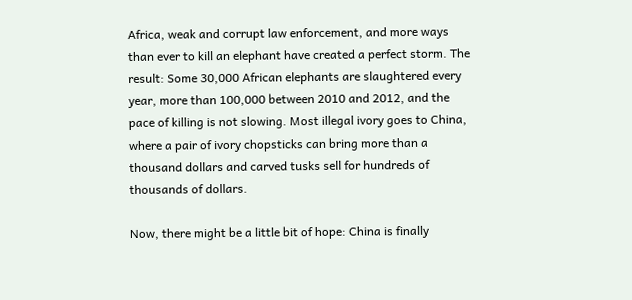Africa, weak and corrupt law enforcement, and more ways than ever to kill an elephant have created a perfect storm. The result: Some 30,000 African elephants are slaughtered every year, more than 100,000 between 2010 and 2012, and the pace of killing is not slowing. Most illegal ivory goes to China, where a pair of ivory chopsticks can bring more than a thousand dollars and carved tusks sell for hundreds of thousands of dollars.

Now, there might be a little bit of hope: China is finally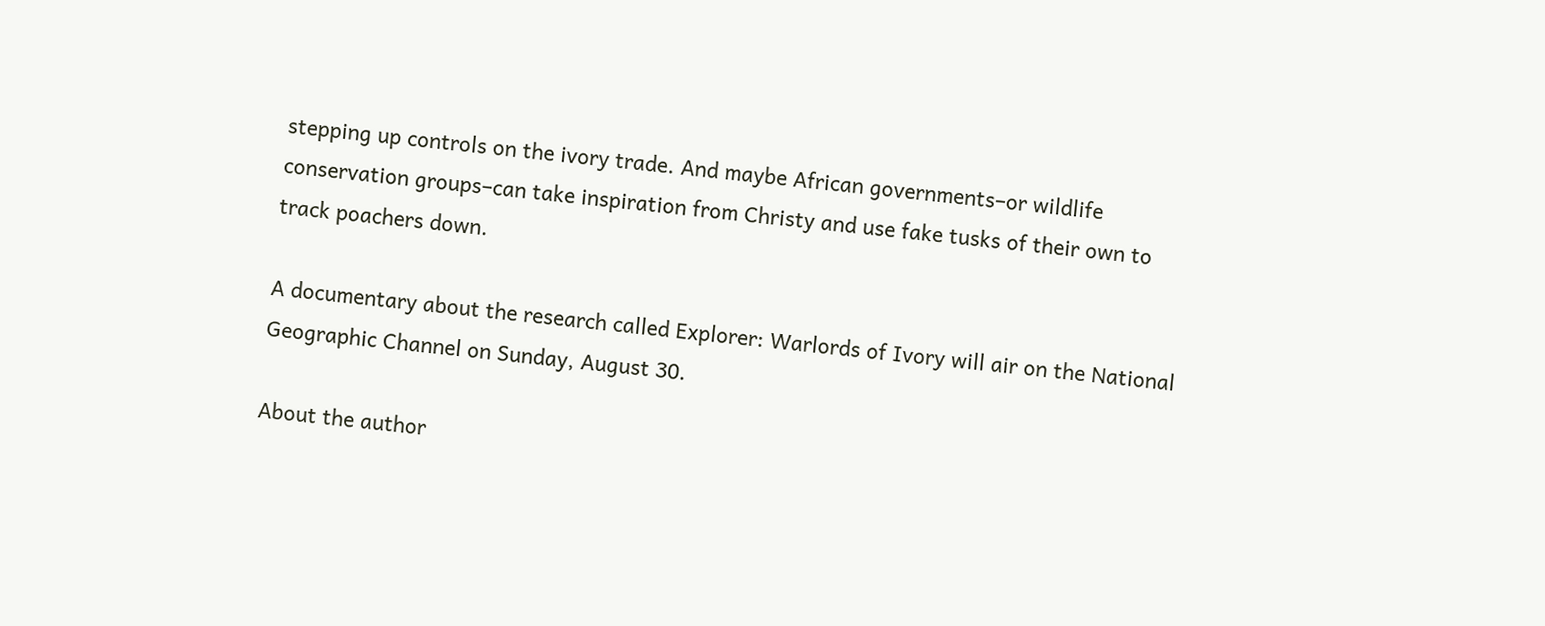stepping up controls on the ivory trade. And maybe African governments–or wildlife conservation groups–can take inspiration from Christy and use fake tusks of their own to track poachers down.

A documentary about the research called Explorer: Warlords of Ivory will air on the National Geographic Channel on Sunday, August 30.

About the author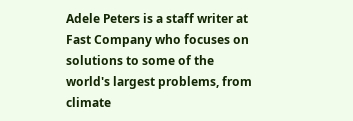Adele Peters is a staff writer at Fast Company who focuses on solutions to some of the world's largest problems, from climate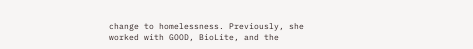change to homelessness. Previously, she worked with GOOD, BioLite, and the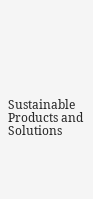Sustainable Products and Solutions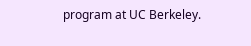program at UC Berkeley.